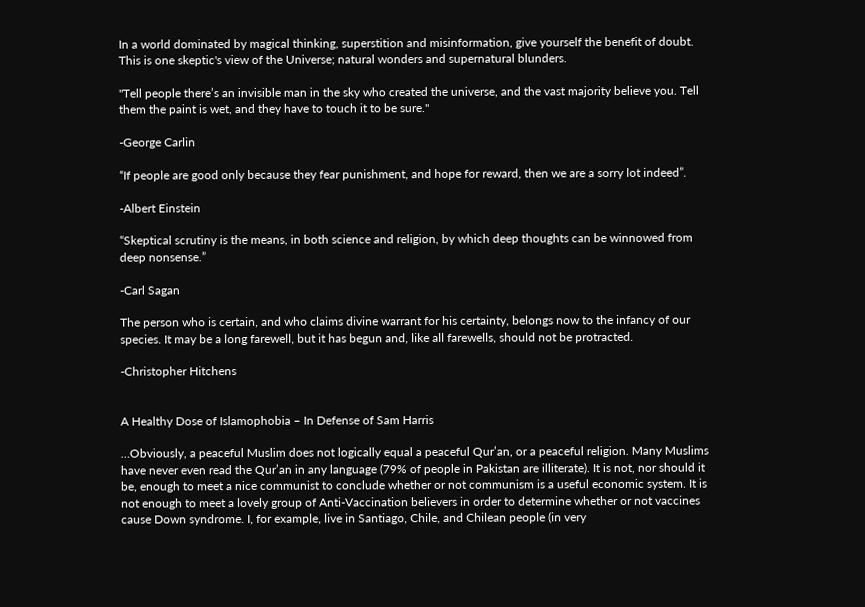In a world dominated by magical thinking, superstition and misinformation, give yourself the benefit of doubt. This is one skeptic's view of the Universe; natural wonders and supernatural blunders.

"Tell people there’s an invisible man in the sky who created the universe, and the vast majority believe you. Tell them the paint is wet, and they have to touch it to be sure."

-George Carlin

“If people are good only because they fear punishment, and hope for reward, then we are a sorry lot indeed”.

-Albert Einstein

“Skeptical scrutiny is the means, in both science and religion, by which deep thoughts can be winnowed from deep nonsense.”

-Carl Sagan

The person who is certain, and who claims divine warrant for his certainty, belongs now to the infancy of our species. It may be a long farewell, but it has begun and, like all farewells, should not be protracted.

-Christopher Hitchens


A Healthy Dose of Islamophobia – In Defense of Sam Harris

…Obviously, a peaceful Muslim does not logically equal a peaceful Qur’an, or a peaceful religion. Many Muslims have never even read the Qur’an in any language (79% of people in Pakistan are illiterate). It is not, nor should it be, enough to meet a nice communist to conclude whether or not communism is a useful economic system. It is not enough to meet a lovely group of Anti-Vaccination believers in order to determine whether or not vaccines cause Down syndrome. I, for example, live in Santiago, Chile, and Chilean people (in very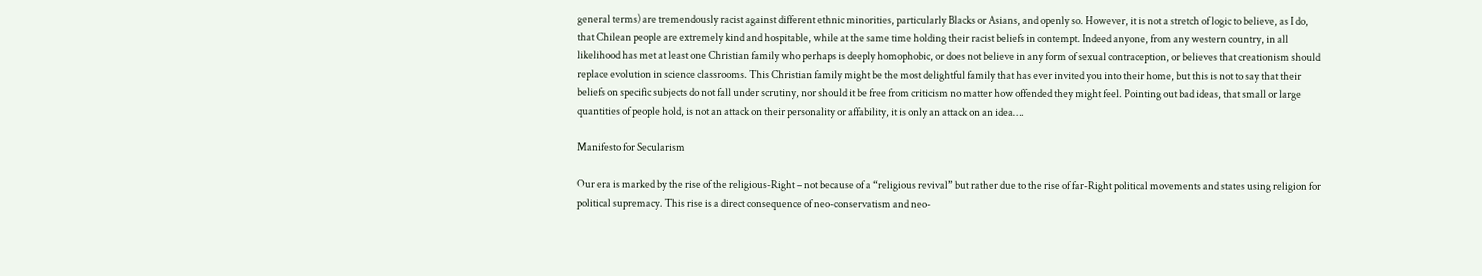general terms) are tremendously racist against different ethnic minorities, particularly Blacks or Asians, and openly so. However, it is not a stretch of logic to believe, as I do, that Chilean people are extremely kind and hospitable, while at the same time holding their racist beliefs in contempt. Indeed anyone, from any western country, in all likelihood has met at least one Christian family who perhaps is deeply homophobic, or does not believe in any form of sexual contraception, or believes that creationism should replace evolution in science classrooms. This Christian family might be the most delightful family that has ever invited you into their home, but this is not to say that their beliefs on specific subjects do not fall under scrutiny, nor should it be free from criticism no matter how offended they might feel. Pointing out bad ideas, that small or large quantities of people hold, is not an attack on their personality or affability, it is only an attack on an idea….

Manifesto for Secularism

Our era is marked by the rise of the religious-Right – not because of a “religious revival” but rather due to the rise of far-Right political movements and states using religion for political supremacy. This rise is a direct consequence of neo-conservatism and neo-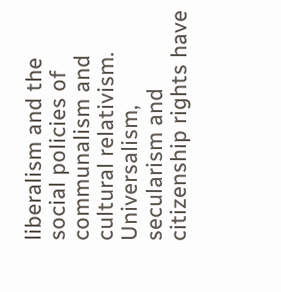liberalism and the social policies of communalism and cultural relativism. Universalism, secularism and citizenship rights have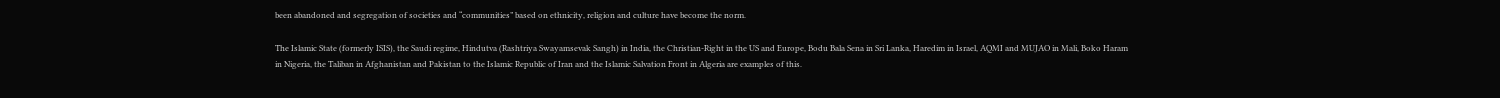been abandoned and segregation of societies and “communities” based on ethnicity, religion and culture have become the norm.

The Islamic State (formerly ISIS), the Saudi regime, Hindutva (Rashtriya Swayamsevak Sangh) in India, the Christian-Right in the US and Europe, Bodu Bala Sena in Sri Lanka, Haredim in Israel, AQMI and MUJAO in Mali, Boko Haram in Nigeria, the Taliban in Afghanistan and Pakistan to the Islamic Republic of Iran and the Islamic Salvation Front in Algeria are examples of this.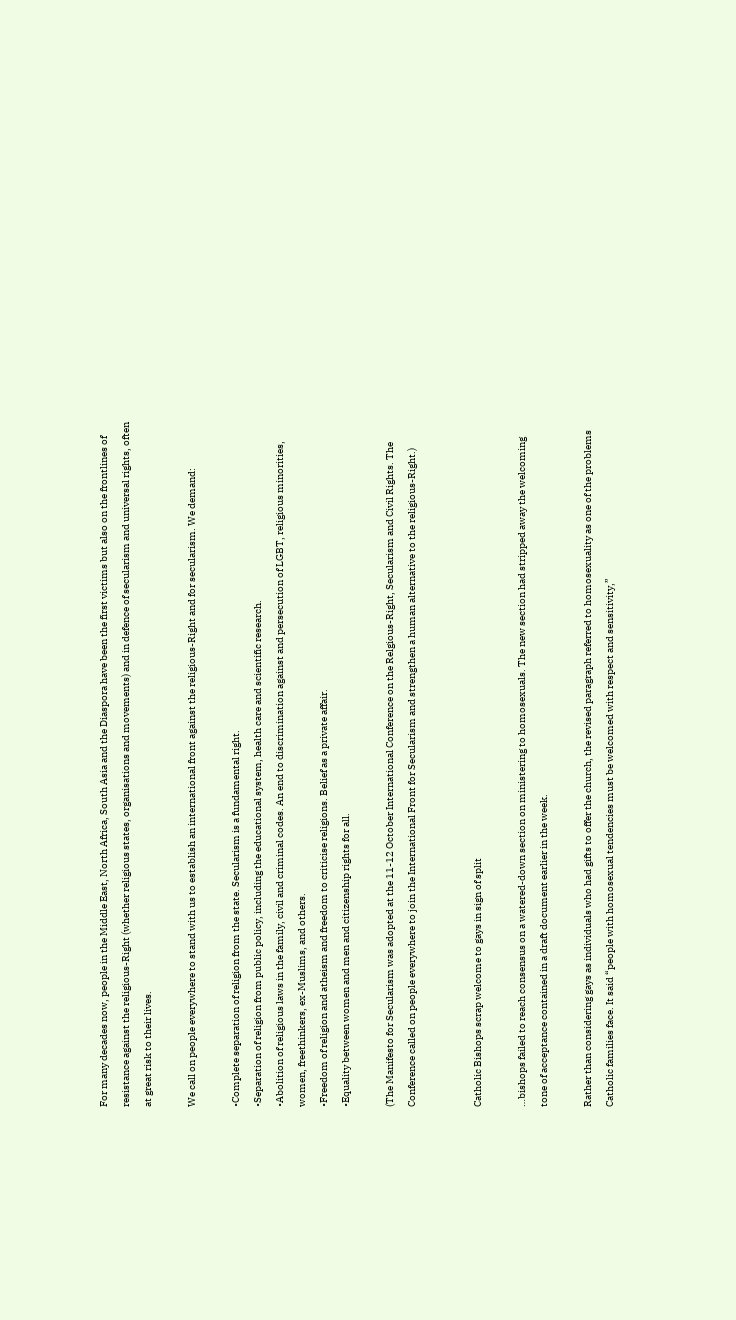For many decades now, people in the Middle East, North Africa, South Asia and the Diaspora have been the first victims but also on the frontlines of resistance against the religious-Right (whether religious states, organisations and movements) and in defence of secularism and universal rights, often at great risk to their lives.

We call on people everywhere to stand with us to establish an international front against the religious-Right and for secularism. We demand:

•Complete separation of religion from the state. Secularism is a fundamental right.
•Separation of religion from public policy, including the educational system, health care and scientific research.
•Abolition of religious laws in the family, civil and criminal codes. An end to discrimination against and persecution of LGBT, religious minorities, women, freethinkers, ex-Muslims, and others.
•Freedom of religion and atheism and freedom to criticise religions. Belief as a private affair.
•Equality between women and men and citizenship rights for all.

(The Manifesto for Secularism was adopted at the 11-12 October International Conference on the Relgious-Right, Secularism and Civil Rights. The Conference called on people everywhere to join the International Front for Secularism and strengthen a human alternative to the religious-Right.)


Catholic Bishops scrap welcome to gays in sign of split

…bishops failed to reach consensus on a watered-down section on ministering to homosexuals. The new section had stripped away the welcoming tone of acceptance contained in a draft document earlier in the week.

Rather than considering gays as individuals who had gifts to offer the church, the revised paragraph referred to homosexuality as one of the problems Catholic families face. It said “people with homosexual tendencies must be welcomed with respect and sensitivity,”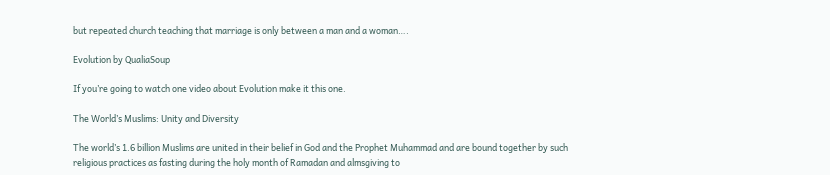but repeated church teaching that marriage is only between a man and a woman….

Evolution by QualiaSoup

If you’re going to watch one video about Evolution make it this one.

The World’s Muslims: Unity and Diversity

The world’s 1.6 billion Muslims are united in their belief in God and the Prophet Muhammad and are bound together by such religious practices as fasting during the holy month of Ramadan and almsgiving to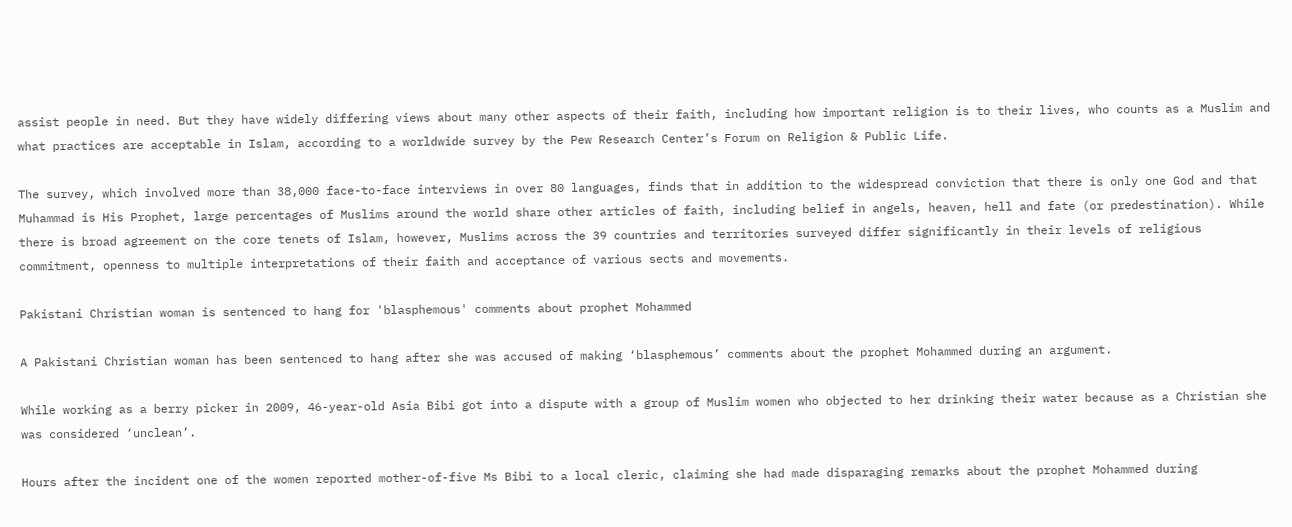assist people in need. But they have widely differing views about many other aspects of their faith, including how important religion is to their lives, who counts as a Muslim and what practices are acceptable in Islam, according to a worldwide survey by the Pew Research Center’s Forum on Religion & Public Life.

The survey, which involved more than 38,000 face-to-face interviews in over 80 languages, finds that in addition to the widespread conviction that there is only one God and that Muhammad is His Prophet, large percentages of Muslims around the world share other articles of faith, including belief in angels, heaven, hell and fate (or predestination). While there is broad agreement on the core tenets of Islam, however, Muslims across the 39 countries and territories surveyed differ significantly in their levels of religious commitment, openness to multiple interpretations of their faith and acceptance of various sects and movements.

Pakistani Christian woman is sentenced to hang for 'blasphemous' comments about prophet Mohammed

A Pakistani Christian woman has been sentenced to hang after she was accused of making ‘blasphemous’ comments about the prophet Mohammed during an argument.

While working as a berry picker in 2009, 46-year-old Asia Bibi got into a dispute with a group of Muslim women who objected to her drinking their water because as a Christian she was considered ‘unclean’.

Hours after the incident one of the women reported mother-of-five Ms Bibi to a local cleric, claiming she had made disparaging remarks about the prophet Mohammed during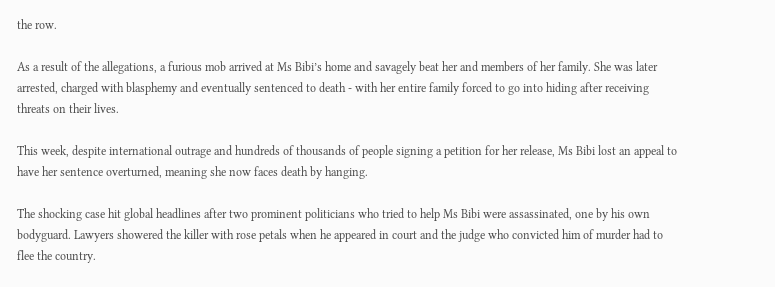the row.

As a result of the allegations, a furious mob arrived at Ms Bibi’s home and savagely beat her and members of her family. She was later arrested, charged with blasphemy and eventually sentenced to death - with her entire family forced to go into hiding after receiving threats on their lives.

This week, despite international outrage and hundreds of thousands of people signing a petition for her release, Ms Bibi lost an appeal to have her sentence overturned, meaning she now faces death by hanging.

The shocking case hit global headlines after two prominent politicians who tried to help Ms Bibi were assassinated, one by his own bodyguard. Lawyers showered the killer with rose petals when he appeared in court and the judge who convicted him of murder had to flee the country.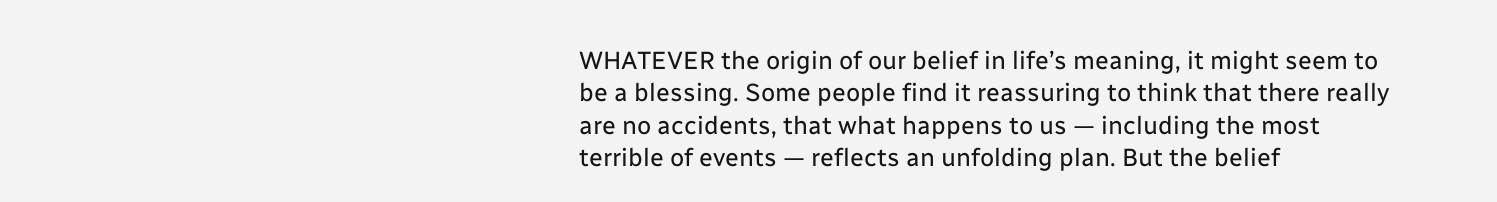WHATEVER the origin of our belief in life’s meaning, it might seem to be a blessing. Some people find it reassuring to think that there really are no accidents, that what happens to us — including the most terrible of events — reflects an unfolding plan. But the belief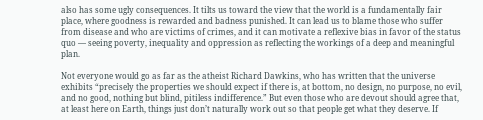also has some ugly consequences. It tilts us toward the view that the world is a fundamentally fair place, where goodness is rewarded and badness punished. It can lead us to blame those who suffer from disease and who are victims of crimes, and it can motivate a reflexive bias in favor of the status quo — seeing poverty, inequality and oppression as reflecting the workings of a deep and meaningful plan.

Not everyone would go as far as the atheist Richard Dawkins, who has written that the universe exhibits “precisely the properties we should expect if there is, at bottom, no design, no purpose, no evil, and no good, nothing but blind, pitiless indifference.” But even those who are devout should agree that, at least here on Earth, things just don’t naturally work out so that people get what they deserve. If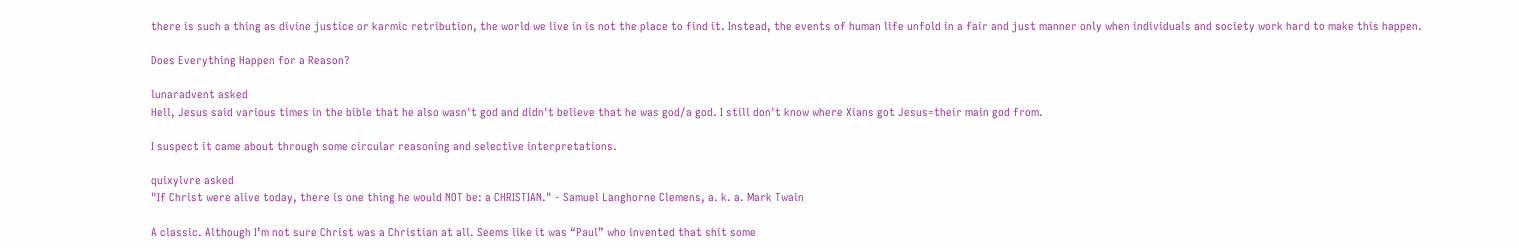there is such a thing as divine justice or karmic retribution, the world we live in is not the place to find it. Instead, the events of human life unfold in a fair and just manner only when individuals and society work hard to make this happen.

Does Everything Happen for a Reason?

lunaradvent asked
Hell, Jesus said various times in the bible that he also wasn't god and didn't believe that he was god/a god. I still don't know where Xians got Jesus=their main god from.

I suspect it came about through some circular reasoning and selective interpretations.

quixylvre asked
"If Christ were alive today, there is one thing he would NOT be: a CHRISTIAN." - Samuel Langhorne Clemens, a. k. a. Mark Twain

A classic. Although I’m not sure Christ was a Christian at all. Seems like it was “Paul” who invented that shit some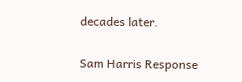decades later.

Sam Harris Response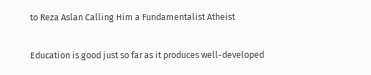to Reza Aslan Calling Him a Fundamentalist Atheist

Education is good just so far as it produces well-developed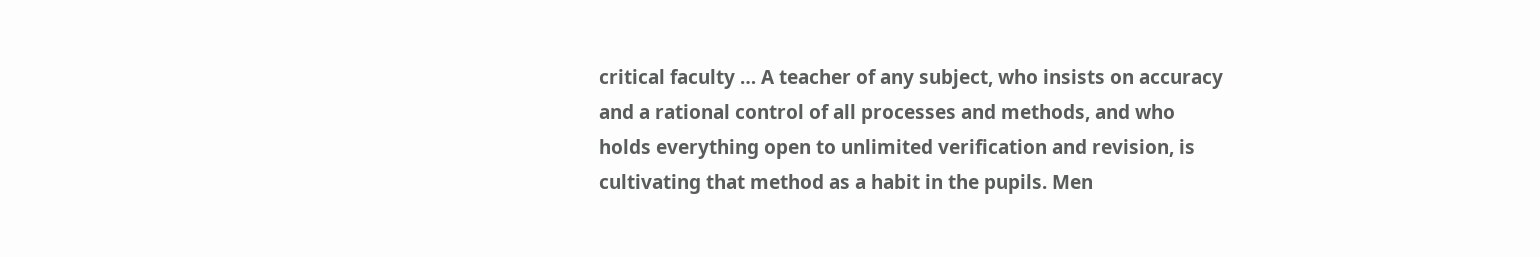critical faculty … A teacher of any subject, who insists on accuracy and a rational control of all processes and methods, and who holds everything open to unlimited verification and revision, is cultivating that method as a habit in the pupils. Men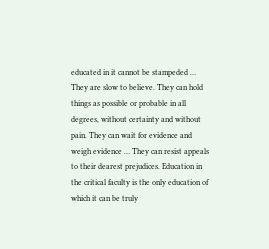educated in it cannot be stampeded … They are slow to believe. They can hold things as possible or probable in all degrees, without certainty and without pain. They can wait for evidence and weigh evidence … They can resist appeals to their dearest prejudices. Education in the critical faculty is the only education of which it can be truly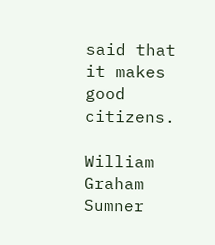said that it makes good citizens.

William Graham Sumner